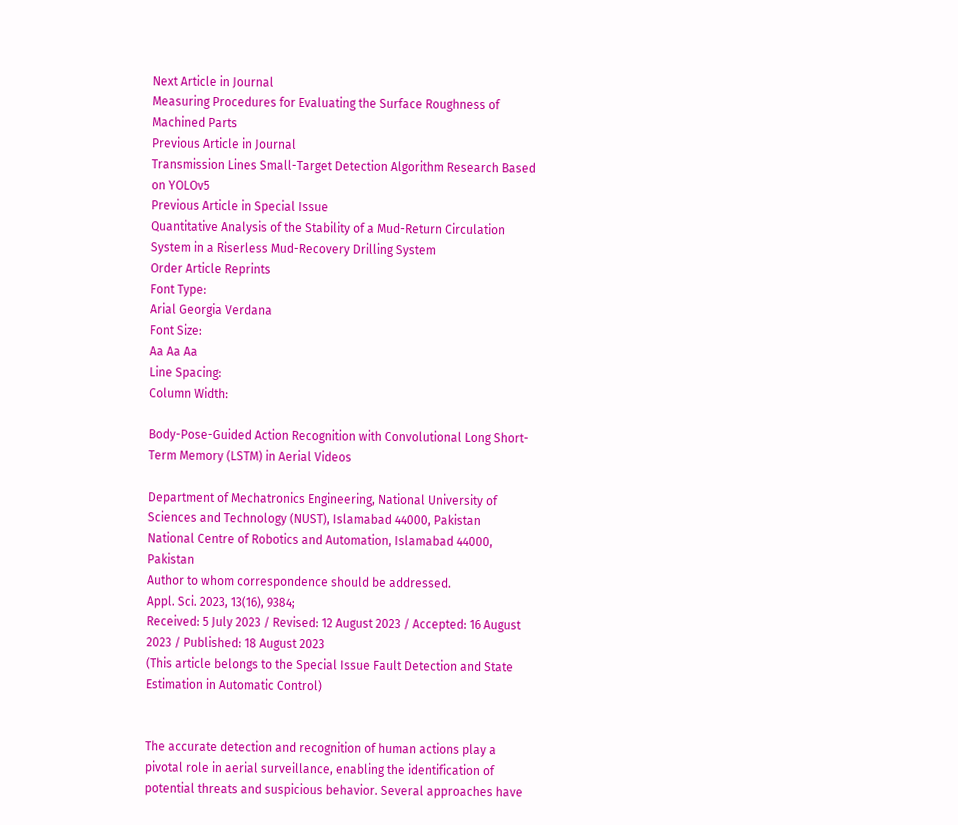Next Article in Journal
Measuring Procedures for Evaluating the Surface Roughness of Machined Parts
Previous Article in Journal
Transmission Lines Small-Target Detection Algorithm Research Based on YOLOv5
Previous Article in Special Issue
Quantitative Analysis of the Stability of a Mud-Return Circulation System in a Riserless Mud-Recovery Drilling System
Order Article Reprints
Font Type:
Arial Georgia Verdana
Font Size:
Aa Aa Aa
Line Spacing:
Column Width:

Body-Pose-Guided Action Recognition with Convolutional Long Short-Term Memory (LSTM) in Aerial Videos

Department of Mechatronics Engineering, National University of Sciences and Technology (NUST), Islamabad 44000, Pakistan
National Centre of Robotics and Automation, Islamabad 44000, Pakistan
Author to whom correspondence should be addressed.
Appl. Sci. 2023, 13(16), 9384;
Received: 5 July 2023 / Revised: 12 August 2023 / Accepted: 16 August 2023 / Published: 18 August 2023
(This article belongs to the Special Issue Fault Detection and State Estimation in Automatic Control)


The accurate detection and recognition of human actions play a pivotal role in aerial surveillance, enabling the identification of potential threats and suspicious behavior. Several approaches have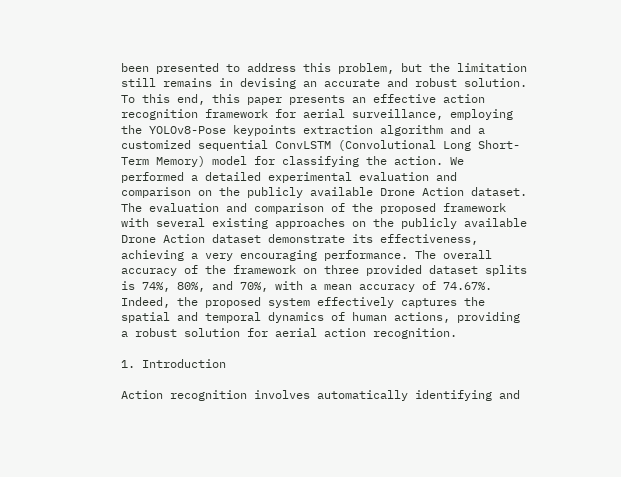been presented to address this problem, but the limitation still remains in devising an accurate and robust solution. To this end, this paper presents an effective action recognition framework for aerial surveillance, employing the YOLOv8-Pose keypoints extraction algorithm and a customized sequential ConvLSTM (Convolutional Long Short-Term Memory) model for classifying the action. We performed a detailed experimental evaluation and comparison on the publicly available Drone Action dataset. The evaluation and comparison of the proposed framework with several existing approaches on the publicly available Drone Action dataset demonstrate its effectiveness, achieving a very encouraging performance. The overall accuracy of the framework on three provided dataset splits is 74%, 80%, and 70%, with a mean accuracy of 74.67%. Indeed, the proposed system effectively captures the spatial and temporal dynamics of human actions, providing a robust solution for aerial action recognition.

1. Introduction

Action recognition involves automatically identifying and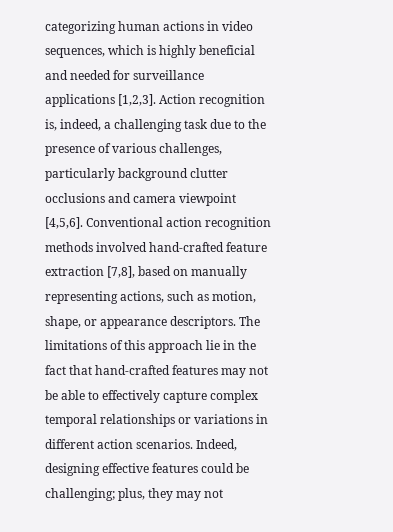categorizing human actions in video sequences, which is highly beneficial and needed for surveillance applications [1,2,3]. Action recognition is, indeed, a challenging task due to the presence of various challenges, particularly background clutter occlusions and camera viewpoint [4,5,6]. Conventional action recognition methods involved hand-crafted feature extraction [7,8], based on manually representing actions, such as motion, shape, or appearance descriptors. The limitations of this approach lie in the fact that hand-crafted features may not be able to effectively capture complex temporal relationships or variations in different action scenarios. Indeed, designing effective features could be challenging; plus, they may not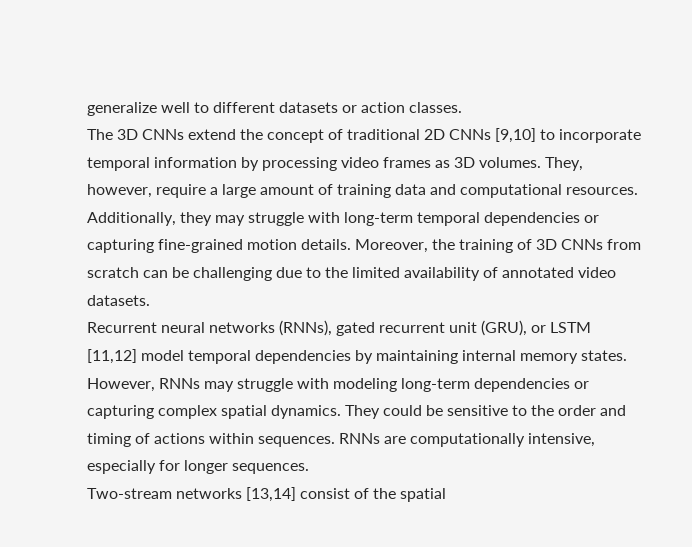generalize well to different datasets or action classes.
The 3D CNNs extend the concept of traditional 2D CNNs [9,10] to incorporate temporal information by processing video frames as 3D volumes. They, however, require a large amount of training data and computational resources. Additionally, they may struggle with long-term temporal dependencies or capturing fine-grained motion details. Moreover, the training of 3D CNNs from scratch can be challenging due to the limited availability of annotated video datasets.
Recurrent neural networks (RNNs), gated recurrent unit (GRU), or LSTM [11,12] model temporal dependencies by maintaining internal memory states. However, RNNs may struggle with modeling long-term dependencies or capturing complex spatial dynamics. They could be sensitive to the order and timing of actions within sequences. RNNs are computationally intensive, especially for longer sequences.
Two-stream networks [13,14] consist of the spatial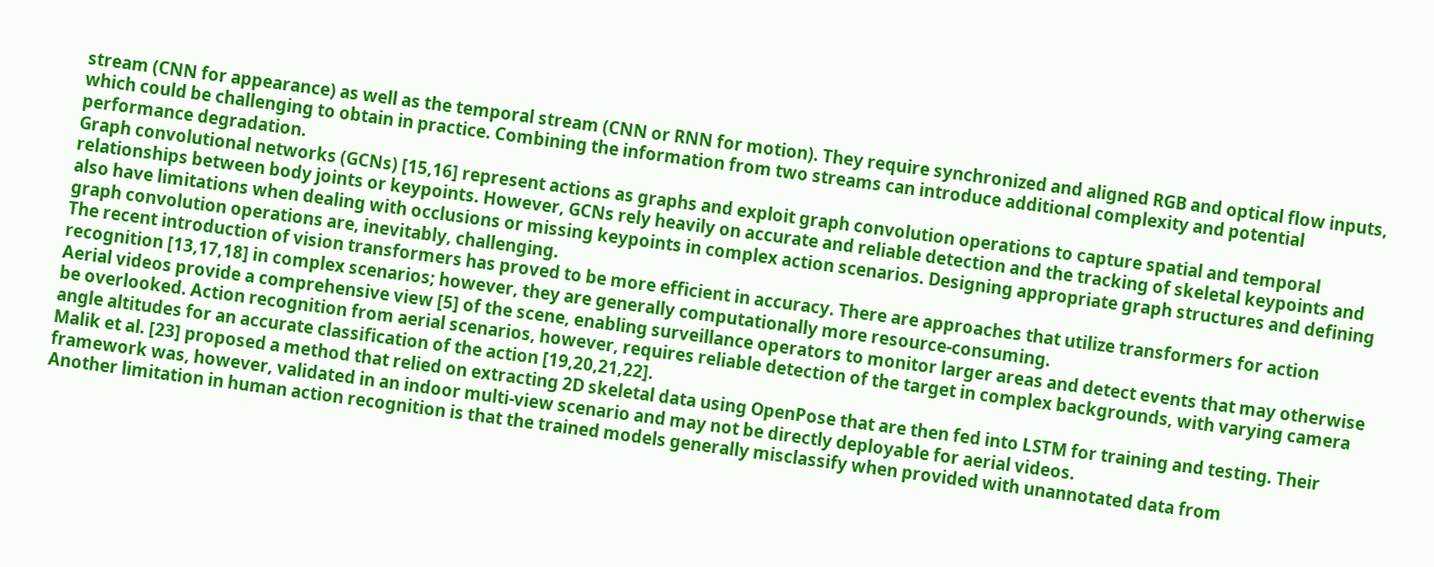stream (CNN for appearance) as well as the temporal stream (CNN or RNN for motion). They require synchronized and aligned RGB and optical flow inputs, which could be challenging to obtain in practice. Combining the information from two streams can introduce additional complexity and potential performance degradation.
Graph convolutional networks (GCNs) [15,16] represent actions as graphs and exploit graph convolution operations to capture spatial and temporal relationships between body joints or keypoints. However, GCNs rely heavily on accurate and reliable detection and the tracking of skeletal keypoints and also have limitations when dealing with occlusions or missing keypoints in complex action scenarios. Designing appropriate graph structures and defining graph convolution operations are, inevitably, challenging.
The recent introduction of vision transformers has proved to be more efficient in accuracy. There are approaches that utilize transformers for action recognition [13,17,18] in complex scenarios; however, they are generally computationally more resource-consuming.
Aerial videos provide a comprehensive view [5] of the scene, enabling surveillance operators to monitor larger areas and detect events that may otherwise be overlooked. Action recognition from aerial scenarios, however, requires reliable detection of the target in complex backgrounds, with varying camera angle altitudes for an accurate classification of the action [19,20,21,22].
Malik et al. [23] proposed a method that relied on extracting 2D skeletal data using OpenPose that are then fed into LSTM for training and testing. Their framework was, however, validated in an indoor multi-view scenario and may not be directly deployable for aerial videos.
Another limitation in human action recognition is that the trained models generally misclassify when provided with unannotated data from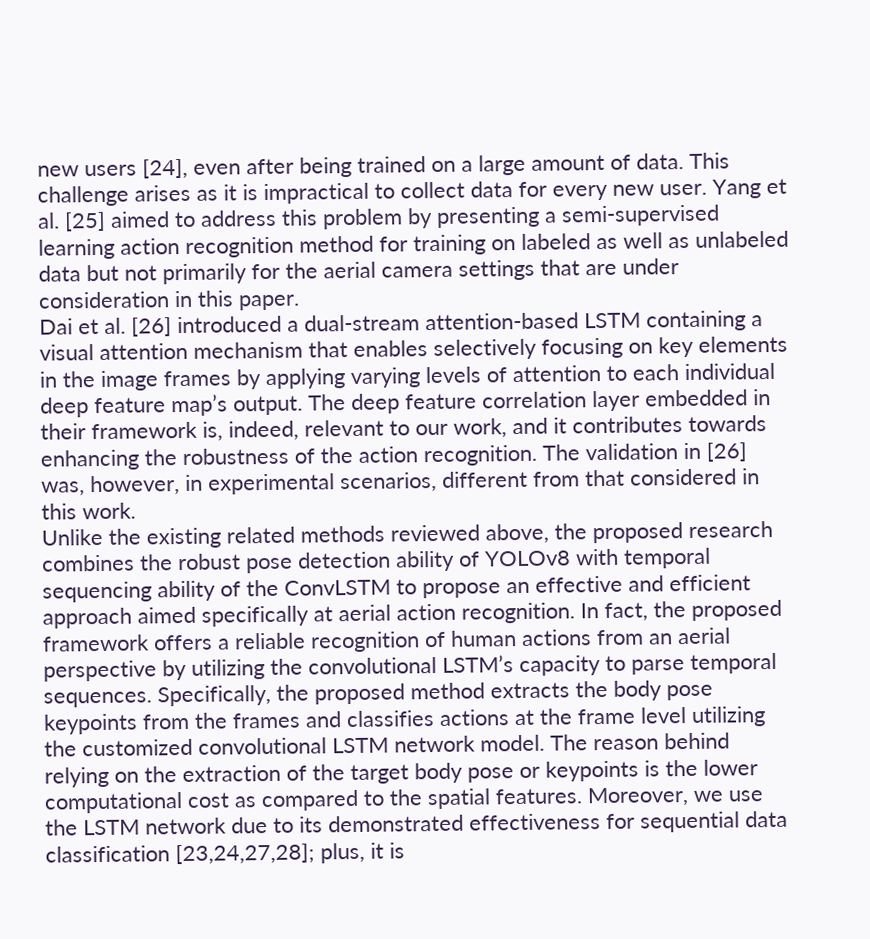new users [24], even after being trained on a large amount of data. This challenge arises as it is impractical to collect data for every new user. Yang et al. [25] aimed to address this problem by presenting a semi-supervised learning action recognition method for training on labeled as well as unlabeled data but not primarily for the aerial camera settings that are under consideration in this paper.
Dai et al. [26] introduced a dual-stream attention-based LSTM containing a visual attention mechanism that enables selectively focusing on key elements in the image frames by applying varying levels of attention to each individual deep feature map’s output. The deep feature correlation layer embedded in their framework is, indeed, relevant to our work, and it contributes towards enhancing the robustness of the action recognition. The validation in [26] was, however, in experimental scenarios, different from that considered in this work.
Unlike the existing related methods reviewed above, the proposed research combines the robust pose detection ability of YOLOv8 with temporal sequencing ability of the ConvLSTM to propose an effective and efficient approach aimed specifically at aerial action recognition. In fact, the proposed framework offers a reliable recognition of human actions from an aerial perspective by utilizing the convolutional LSTM’s capacity to parse temporal sequences. Specifically, the proposed method extracts the body pose keypoints from the frames and classifies actions at the frame level utilizing the customized convolutional LSTM network model. The reason behind relying on the extraction of the target body pose or keypoints is the lower computational cost as compared to the spatial features. Moreover, we use the LSTM network due to its demonstrated effectiveness for sequential data classification [23,24,27,28]; plus, it is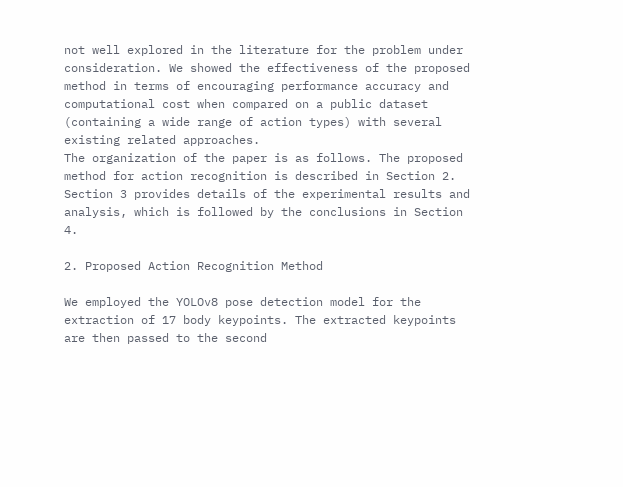not well explored in the literature for the problem under consideration. We showed the effectiveness of the proposed method in terms of encouraging performance accuracy and computational cost when compared on a public dataset (containing a wide range of action types) with several existing related approaches.
The organization of the paper is as follows. The proposed method for action recognition is described in Section 2. Section 3 provides details of the experimental results and analysis, which is followed by the conclusions in Section 4.

2. Proposed Action Recognition Method

We employed the YOLOv8 pose detection model for the extraction of 17 body keypoints. The extracted keypoints are then passed to the second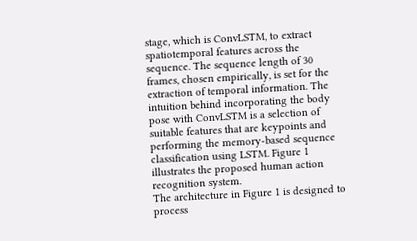stage, which is ConvLSTM, to extract spatiotemporal features across the sequence. The sequence length of 30 frames, chosen empirically, is set for the extraction of temporal information. The intuition behind incorporating the body pose with ConvLSTM is a selection of suitable features that are keypoints and performing the memory-based sequence classification using LSTM. Figure 1 illustrates the proposed human action recognition system.
The architecture in Figure 1 is designed to process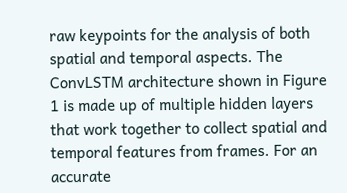raw keypoints for the analysis of both spatial and temporal aspects. The ConvLSTM architecture shown in Figure 1 is made up of multiple hidden layers that work together to collect spatial and temporal features from frames. For an accurate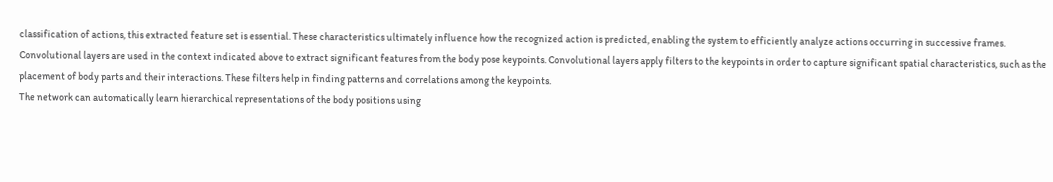classification of actions, this extracted feature set is essential. These characteristics ultimately influence how the recognized action is predicted, enabling the system to efficiently analyze actions occurring in successive frames.
Convolutional layers are used in the context indicated above to extract significant features from the body pose keypoints. Convolutional layers apply filters to the keypoints in order to capture significant spatial characteristics, such as the placement of body parts and their interactions. These filters help in finding patterns and correlations among the keypoints.
The network can automatically learn hierarchical representations of the body positions using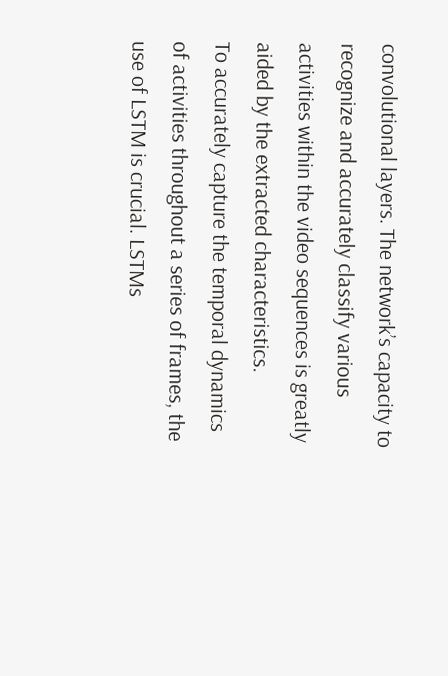convolutional layers. The network’s capacity to recognize and accurately classify various activities within the video sequences is greatly aided by the extracted characteristics.
To accurately capture the temporal dynamics of activities throughout a series of frames, the use of LSTM is crucial. LSTMs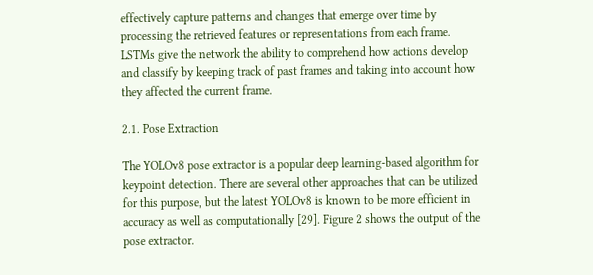effectively capture patterns and changes that emerge over time by processing the retrieved features or representations from each frame. LSTMs give the network the ability to comprehend how actions develop and classify by keeping track of past frames and taking into account how they affected the current frame.

2.1. Pose Extraction

The YOLOv8 pose extractor is a popular deep learning-based algorithm for keypoint detection. There are several other approaches that can be utilized for this purpose, but the latest YOLOv8 is known to be more efficient in accuracy as well as computationally [29]. Figure 2 shows the output of the pose extractor.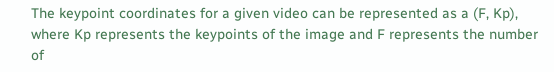The keypoint coordinates for a given video can be represented as a (F, Kp), where Kp represents the keypoints of the image and F represents the number of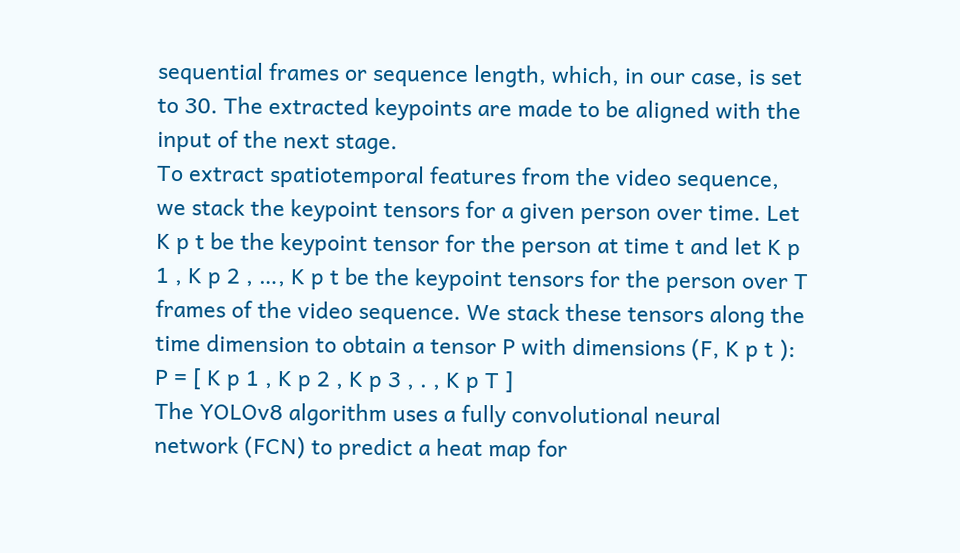sequential frames or sequence length, which, in our case, is set to 30. The extracted keypoints are made to be aligned with the input of the next stage.
To extract spatiotemporal features from the video sequence, we stack the keypoint tensors for a given person over time. Let K p t be the keypoint tensor for the person at time t and let K p 1 , K p 2 , …, K p t be the keypoint tensors for the person over T frames of the video sequence. We stack these tensors along the time dimension to obtain a tensor P with dimensions (F, K p t ):
P = [ K p 1 , K p 2 , K p 3 , . , K p T ]
The YOLOv8 algorithm uses a fully convolutional neural network (FCN) to predict a heat map for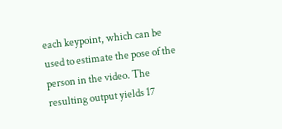each keypoint, which can be used to estimate the pose of the person in the video. The resulting output yields 17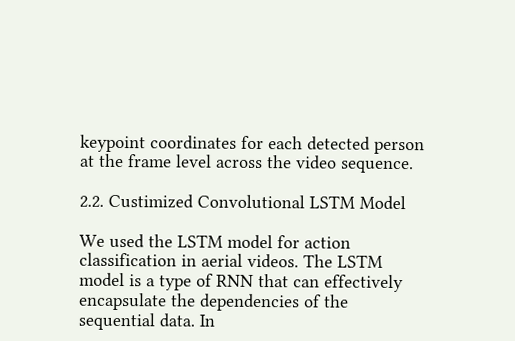keypoint coordinates for each detected person at the frame level across the video sequence.

2.2. Custimized Convolutional LSTM Model

We used the LSTM model for action classification in aerial videos. The LSTM model is a type of RNN that can effectively encapsulate the dependencies of the sequential data. In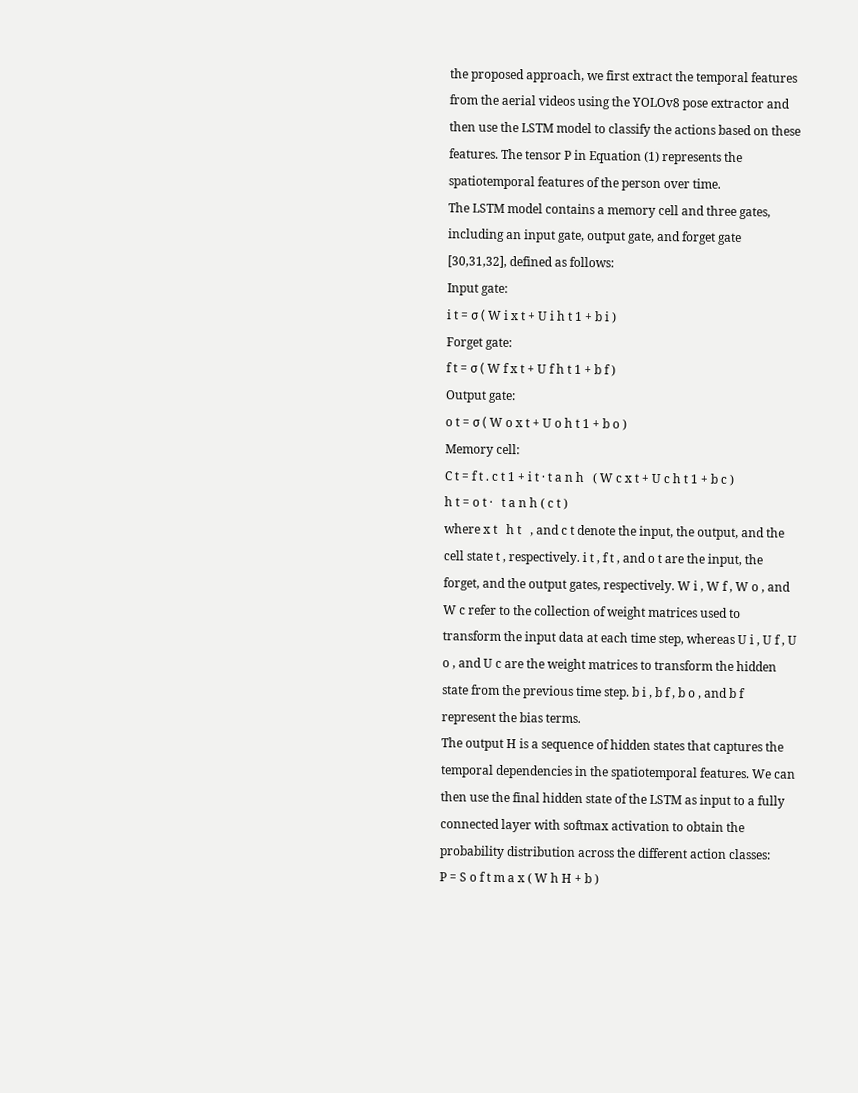the proposed approach, we first extract the temporal features from the aerial videos using the YOLOv8 pose extractor and then use the LSTM model to classify the actions based on these features. The tensor P in Equation (1) represents the spatiotemporal features of the person over time.
The LSTM model contains a memory cell and three gates, including an input gate, output gate, and forget gate [30,31,32], defined as follows:
Input gate:
i t = σ ( W i x t + U i h t 1 + b i )
Forget gate:
f t = σ ( W f x t + U f h t 1 + b f )
Output gate:
o t = σ ( W o x t + U o h t 1 + b o )
Memory cell:
C t = f t . c t 1 + i t · t a n h   ( W c x t + U c h t 1 + b c )
h t = o t ·   t a n h ( c t )
where x t   h t   , and c t denote the input, the output, and the cell state t , respectively. i t , f t , and o t are the input, the forget, and the output gates, respectively. W i , W f , W o , and W c refer to the collection of weight matrices used to transform the input data at each time step, whereas U i , U f , U o , and U c are the weight matrices to transform the hidden state from the previous time step. b i , b f , b o , and b f represent the bias terms.
The output H is a sequence of hidden states that captures the temporal dependencies in the spatiotemporal features. We can then use the final hidden state of the LSTM as input to a fully connected layer with softmax activation to obtain the probability distribution across the different action classes:
P = S o f t m a x ( W h H + b )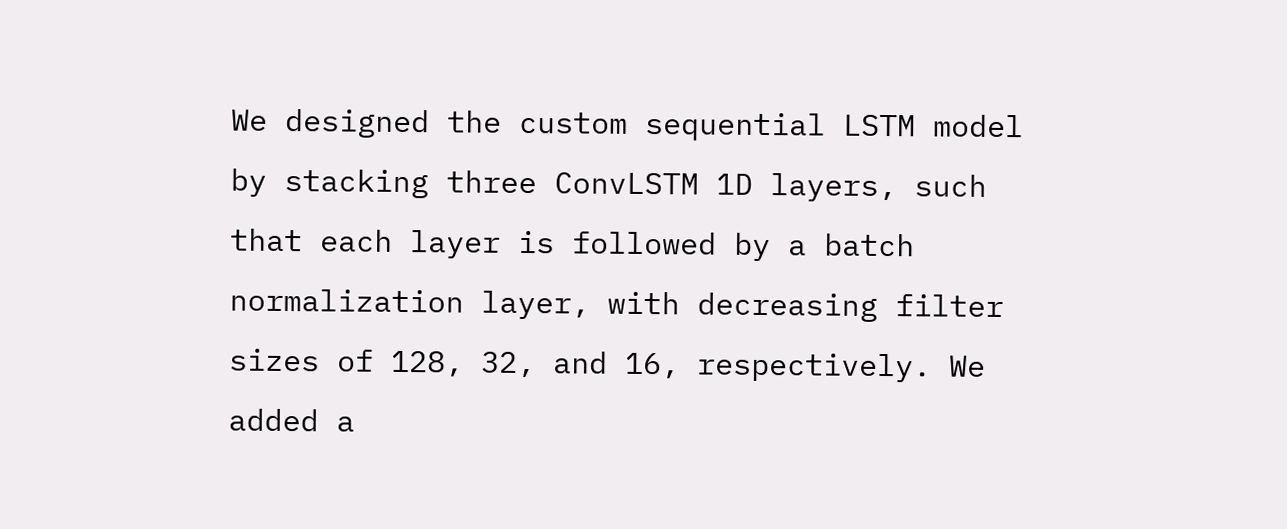We designed the custom sequential LSTM model by stacking three ConvLSTM 1D layers, such that each layer is followed by a batch normalization layer, with decreasing filter sizes of 128, 32, and 16, respectively. We added a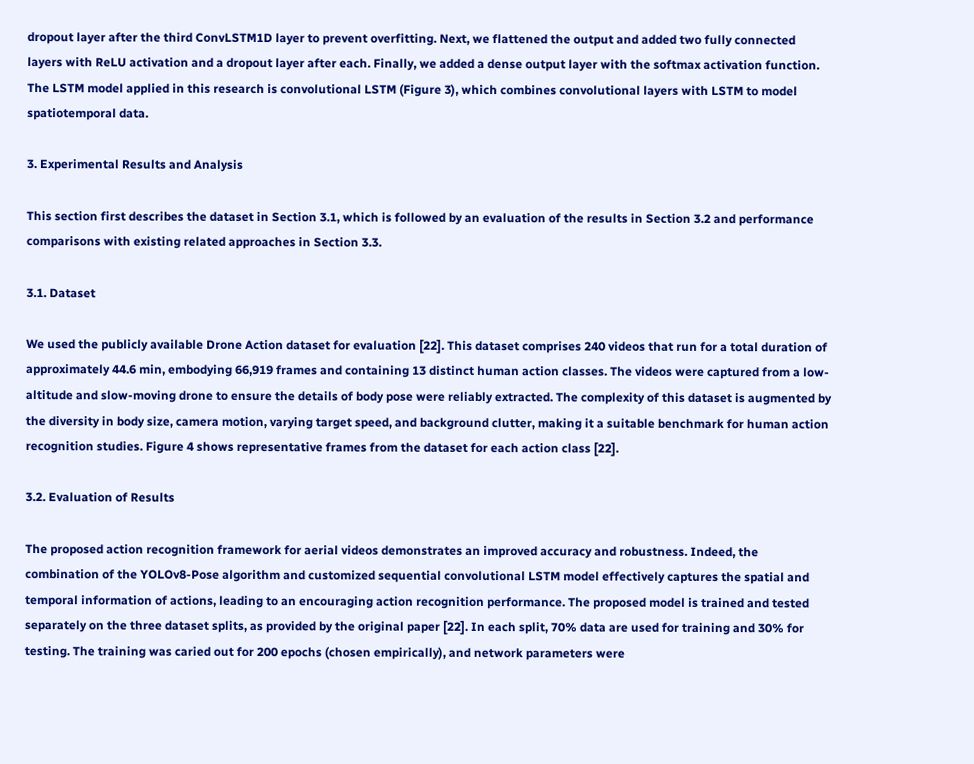dropout layer after the third ConvLSTM1D layer to prevent overfitting. Next, we flattened the output and added two fully connected layers with ReLU activation and a dropout layer after each. Finally, we added a dense output layer with the softmax activation function. The LSTM model applied in this research is convolutional LSTM (Figure 3), which combines convolutional layers with LSTM to model spatiotemporal data.

3. Experimental Results and Analysis

This section first describes the dataset in Section 3.1, which is followed by an evaluation of the results in Section 3.2 and performance comparisons with existing related approaches in Section 3.3.

3.1. Dataset

We used the publicly available Drone Action dataset for evaluation [22]. This dataset comprises 240 videos that run for a total duration of approximately 44.6 min, embodying 66,919 frames and containing 13 distinct human action classes. The videos were captured from a low-altitude and slow-moving drone to ensure the details of body pose were reliably extracted. The complexity of this dataset is augmented by the diversity in body size, camera motion, varying target speed, and background clutter, making it a suitable benchmark for human action recognition studies. Figure 4 shows representative frames from the dataset for each action class [22].

3.2. Evaluation of Results

The proposed action recognition framework for aerial videos demonstrates an improved accuracy and robustness. Indeed, the combination of the YOLOv8-Pose algorithm and customized sequential convolutional LSTM model effectively captures the spatial and temporal information of actions, leading to an encouraging action recognition performance. The proposed model is trained and tested separately on the three dataset splits, as provided by the original paper [22]. In each split, 70% data are used for training and 30% for testing. The training was caried out for 200 epochs (chosen empirically), and network parameters were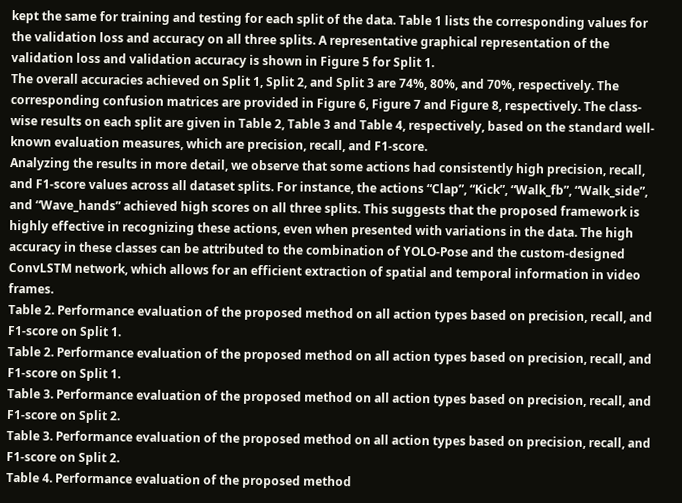kept the same for training and testing for each split of the data. Table 1 lists the corresponding values for the validation loss and accuracy on all three splits. A representative graphical representation of the validation loss and validation accuracy is shown in Figure 5 for Split 1.
The overall accuracies achieved on Split 1, Split 2, and Split 3 are 74%, 80%, and 70%, respectively. The corresponding confusion matrices are provided in Figure 6, Figure 7 and Figure 8, respectively. The class-wise results on each split are given in Table 2, Table 3 and Table 4, respectively, based on the standard well-known evaluation measures, which are precision, recall, and F1-score.
Analyzing the results in more detail, we observe that some actions had consistently high precision, recall, and F1-score values across all dataset splits. For instance, the actions “Clap”, “Kick”, “Walk_fb”, “Walk_side”, and “Wave_hands” achieved high scores on all three splits. This suggests that the proposed framework is highly effective in recognizing these actions, even when presented with variations in the data. The high accuracy in these classes can be attributed to the combination of YOLO-Pose and the custom-designed ConvLSTM network, which allows for an efficient extraction of spatial and temporal information in video frames.
Table 2. Performance evaluation of the proposed method on all action types based on precision, recall, and F1-score on Split 1.
Table 2. Performance evaluation of the proposed method on all action types based on precision, recall, and F1-score on Split 1.
Table 3. Performance evaluation of the proposed method on all action types based on precision, recall, and F1-score on Split 2.
Table 3. Performance evaluation of the proposed method on all action types based on precision, recall, and F1-score on Split 2.
Table 4. Performance evaluation of the proposed method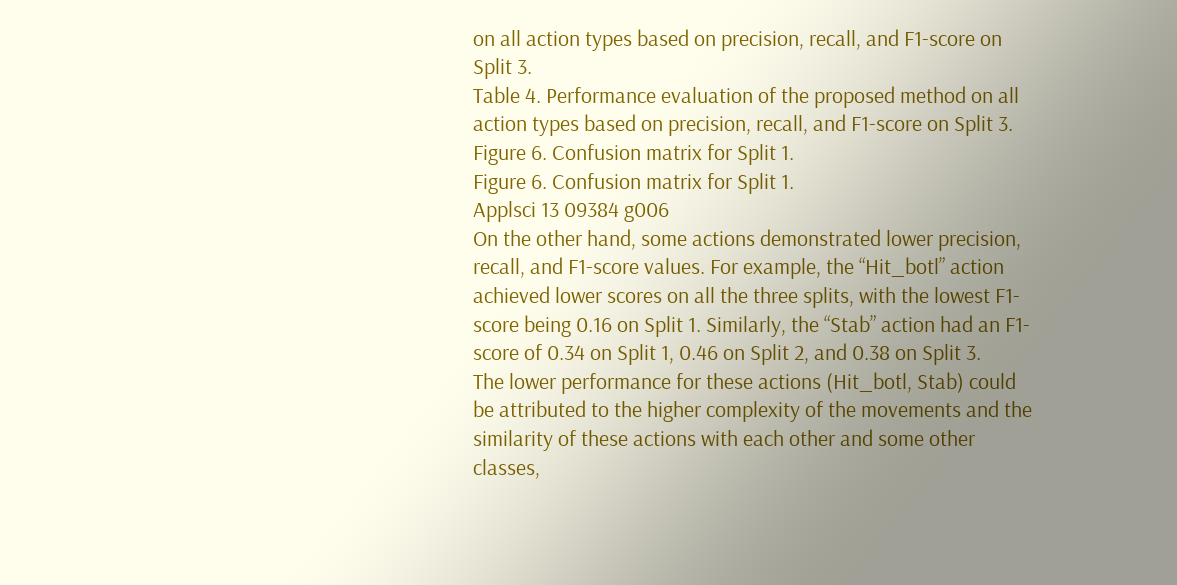on all action types based on precision, recall, and F1-score on Split 3.
Table 4. Performance evaluation of the proposed method on all action types based on precision, recall, and F1-score on Split 3.
Figure 6. Confusion matrix for Split 1.
Figure 6. Confusion matrix for Split 1.
Applsci 13 09384 g006
On the other hand, some actions demonstrated lower precision, recall, and F1-score values. For example, the “Hit_botl” action achieved lower scores on all the three splits, with the lowest F1-score being 0.16 on Split 1. Similarly, the “Stab” action had an F1-score of 0.34 on Split 1, 0.46 on Split 2, and 0.38 on Split 3.
The lower performance for these actions (Hit_botl, Stab) could be attributed to the higher complexity of the movements and the similarity of these actions with each other and some other classes,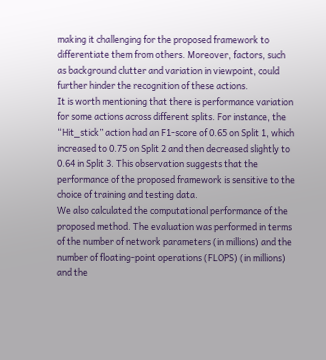making it challenging for the proposed framework to differentiate them from others. Moreover, factors, such as background clutter and variation in viewpoint, could further hinder the recognition of these actions.
It is worth mentioning that there is performance variation for some actions across different splits. For instance, the “Hit_stick” action had an F1-score of 0.65 on Split 1, which increased to 0.75 on Split 2 and then decreased slightly to 0.64 in Split 3. This observation suggests that the performance of the proposed framework is sensitive to the choice of training and testing data.
We also calculated the computational performance of the proposed method. The evaluation was performed in terms of the number of network parameters (in millions) and the number of floating-point operations (FLOPS) (in millions) and the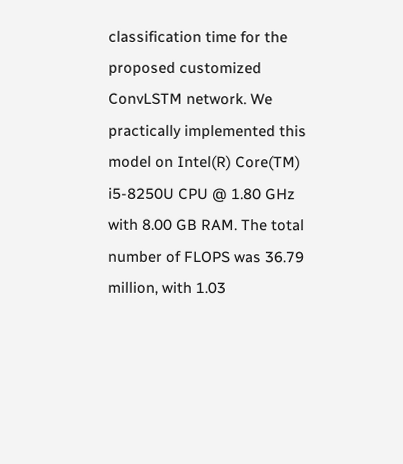classification time for the proposed customized ConvLSTM network. We practically implemented this model on Intel(R) Core(TM) i5-8250U CPU @ 1.80 GHz with 8.00 GB RAM. The total number of FLOPS was 36.79 million, with 1.03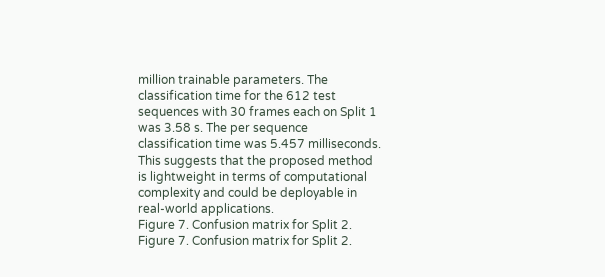million trainable parameters. The classification time for the 612 test sequences with 30 frames each on Split 1 was 3.58 s. The per sequence classification time was 5.457 milliseconds. This suggests that the proposed method is lightweight in terms of computational complexity and could be deployable in real-world applications.
Figure 7. Confusion matrix for Split 2.
Figure 7. Confusion matrix for Split 2.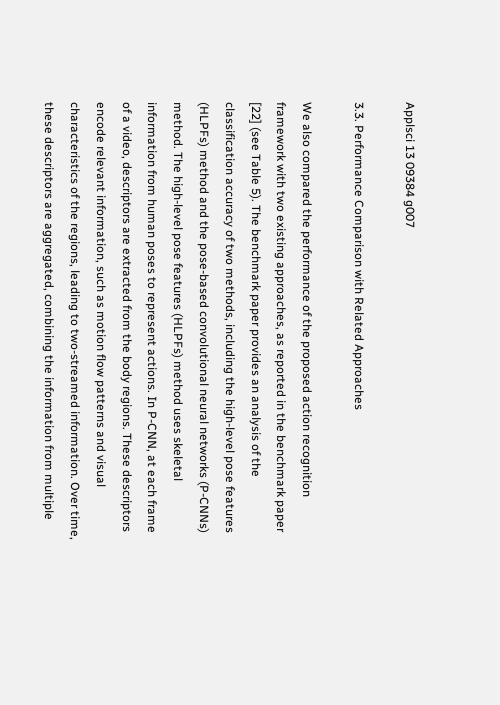Applsci 13 09384 g007

3.3. Performance Comparison with Related Approaches

We also compared the performance of the proposed action recognition framework with two existing approaches, as reported in the benchmark paper [22] (see Table 5). The benchmark paper provides an analysis of the classification accuracy of two methods, including the high-level pose features (HLPFs) method and the pose-based convolutional neural networks (P-CNNs) method. The high-level pose features (HLPFs) method uses skeletal information from human poses to represent actions. In P-CNN, at each frame of a video, descriptors are extracted from the body regions. These descriptors encode relevant information, such as motion flow patterns and visual characteristics of the regions, leading to two-streamed information. Over time, these descriptors are aggregated, combining the information from multiple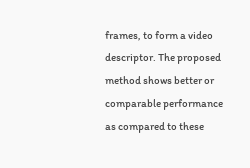frames, to form a video descriptor. The proposed method shows better or comparable performance as compared to these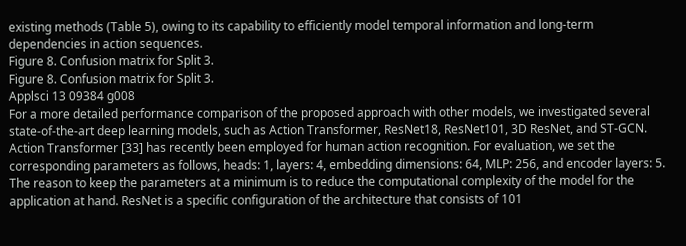existing methods (Table 5), owing to its capability to efficiently model temporal information and long-term dependencies in action sequences.
Figure 8. Confusion matrix for Split 3.
Figure 8. Confusion matrix for Split 3.
Applsci 13 09384 g008
For a more detailed performance comparison of the proposed approach with other models, we investigated several state-of-the-art deep learning models, such as Action Transformer, ResNet18, ResNet101, 3D ResNet, and ST-GCN. Action Transformer [33] has recently been employed for human action recognition. For evaluation, we set the corresponding parameters as follows, heads: 1, layers: 4, embedding dimensions: 64, MLP: 256, and encoder layers: 5. The reason to keep the parameters at a minimum is to reduce the computational complexity of the model for the application at hand. ResNet is a specific configuration of the architecture that consists of 101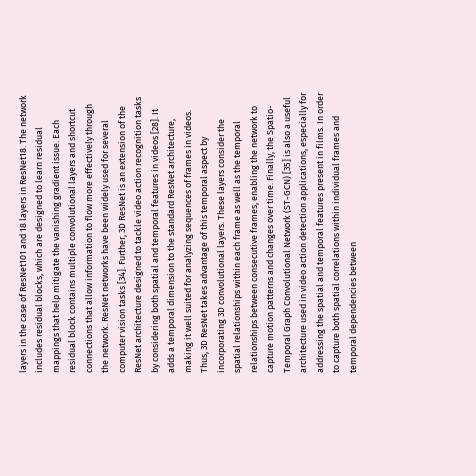layers in the case of ResNet101 and 18 layers in ResNet18. The network includes residual blocks, which are designed to learn residual mappings that help mitigate the vanishing gradient issue. Each residual block contains multiple convolutional layers and shortcut connections that allow information to flow more effectively through the network. ResNet networks have been widely used for several computer vision tasks [34]. Further, 3D ResNet is an extension of the ResNet architecture designed to tackle video action recognition tasks by considering both spatial and temporal features in videos [28]. It adds a temporal dimension to the standard ResNet architecture, making it well suited for analyzing sequences of frames in videos. Thus, 3D ResNet takes advantage of this temporal aspect by incorporating 3D convolutional layers. These layers consider the spatial relationships within each frame as well as the temporal relationships between consecutive frames, enabling the network to capture motion patterns and changes over time. Finally, the Spatio-Temporal Graph Convolutional Network (ST-GCN) [35] is also a useful architecture used in video action detection applications, especially for addressing the spatial and temporal features present in films. In order to capture both spatial correlations within individual frames and temporal dependencies between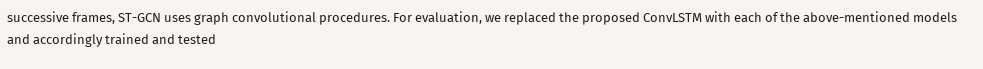successive frames, ST-GCN uses graph convolutional procedures. For evaluation, we replaced the proposed ConvLSTM with each of the above-mentioned models and accordingly trained and tested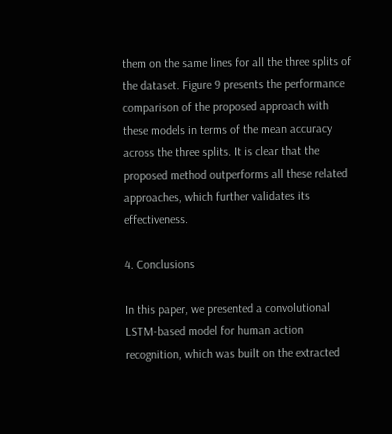them on the same lines for all the three splits of the dataset. Figure 9 presents the performance comparison of the proposed approach with these models in terms of the mean accuracy across the three splits. It is clear that the proposed method outperforms all these related approaches, which further validates its effectiveness.

4. Conclusions

In this paper, we presented a convolutional LSTM-based model for human action recognition, which was built on the extracted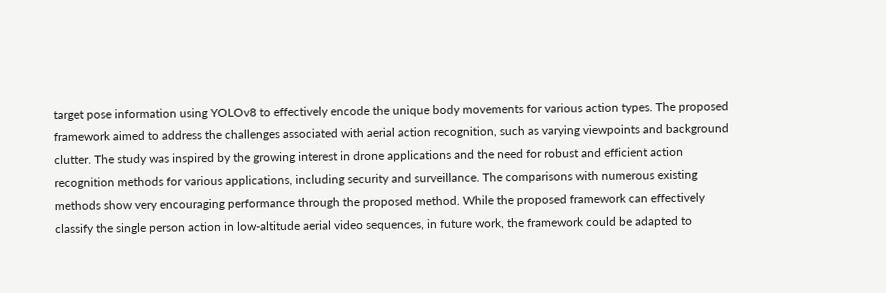target pose information using YOLOv8 to effectively encode the unique body movements for various action types. The proposed framework aimed to address the challenges associated with aerial action recognition, such as varying viewpoints and background clutter. The study was inspired by the growing interest in drone applications and the need for robust and efficient action recognition methods for various applications, including security and surveillance. The comparisons with numerous existing methods show very encouraging performance through the proposed method. While the proposed framework can effectively classify the single person action in low-altitude aerial video sequences, in future work, the framework could be adapted to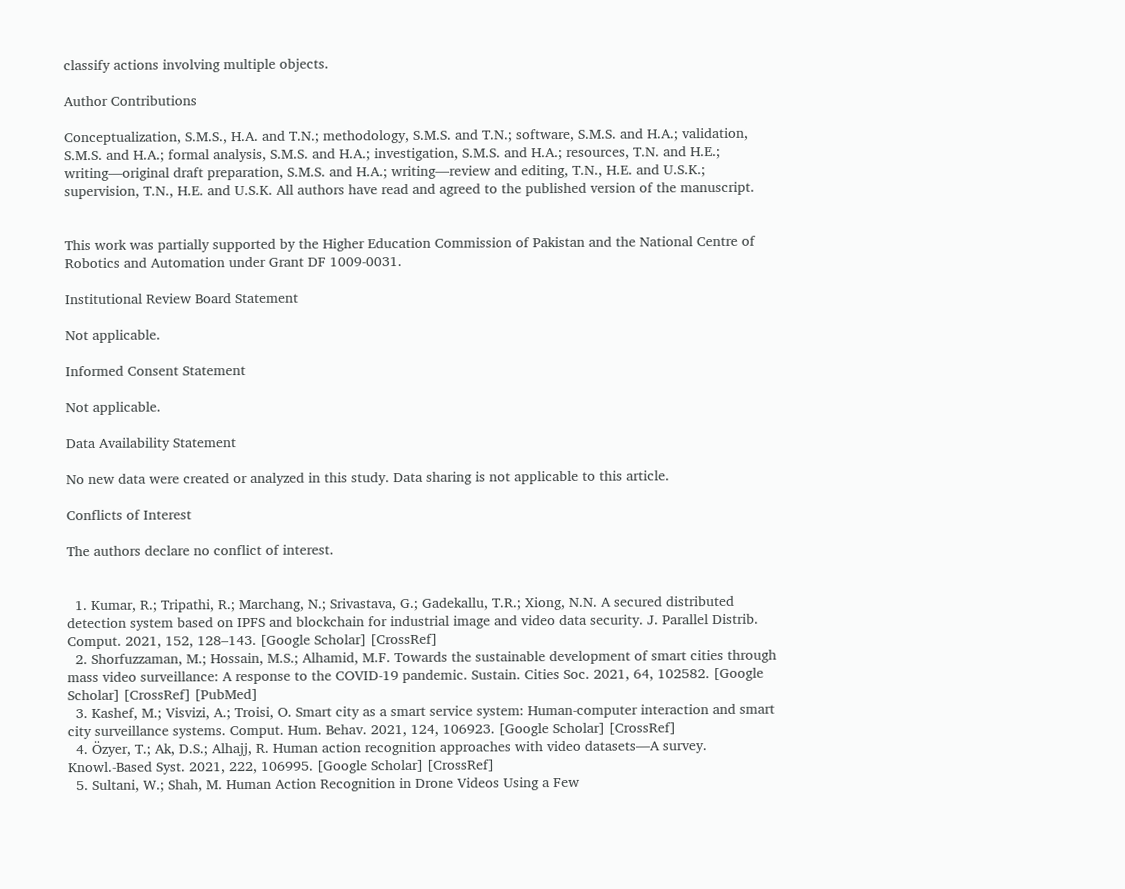classify actions involving multiple objects.

Author Contributions

Conceptualization, S.M.S., H.A. and T.N.; methodology, S.M.S. and T.N.; software, S.M.S. and H.A.; validation, S.M.S. and H.A.; formal analysis, S.M.S. and H.A.; investigation, S.M.S. and H.A.; resources, T.N. and H.E.; writing—original draft preparation, S.M.S. and H.A.; writing—review and editing, T.N., H.E. and U.S.K.; supervision, T.N., H.E. and U.S.K. All authors have read and agreed to the published version of the manuscript.


This work was partially supported by the Higher Education Commission of Pakistan and the National Centre of Robotics and Automation under Grant DF 1009-0031.

Institutional Review Board Statement

Not applicable.

Informed Consent Statement

Not applicable.

Data Availability Statement

No new data were created or analyzed in this study. Data sharing is not applicable to this article.

Conflicts of Interest

The authors declare no conflict of interest.


  1. Kumar, R.; Tripathi, R.; Marchang, N.; Srivastava, G.; Gadekallu, T.R.; Xiong, N.N. A secured distributed detection system based on IPFS and blockchain for industrial image and video data security. J. Parallel Distrib. Comput. 2021, 152, 128–143. [Google Scholar] [CrossRef]
  2. Shorfuzzaman, M.; Hossain, M.S.; Alhamid, M.F. Towards the sustainable development of smart cities through mass video surveillance: A response to the COVID-19 pandemic. Sustain. Cities Soc. 2021, 64, 102582. [Google Scholar] [CrossRef] [PubMed]
  3. Kashef, M.; Visvizi, A.; Troisi, O. Smart city as a smart service system: Human-computer interaction and smart city surveillance systems. Comput. Hum. Behav. 2021, 124, 106923. [Google Scholar] [CrossRef]
  4. Özyer, T.; Ak, D.S.; Alhajj, R. Human action recognition approaches with video datasets—A survey. Knowl.-Based Syst. 2021, 222, 106995. [Google Scholar] [CrossRef]
  5. Sultani, W.; Shah, M. Human Action Recognition in Drone Videos Using a Few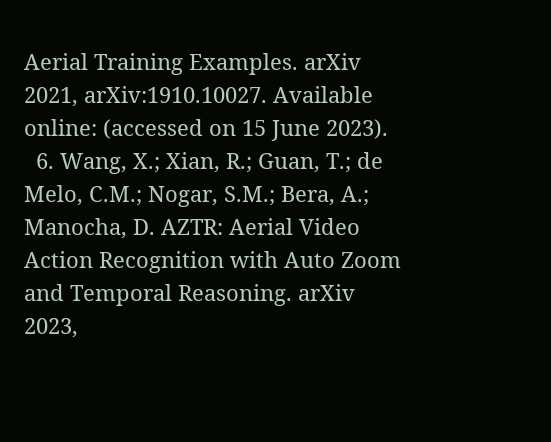Aerial Training Examples. arXiv 2021, arXiv:1910.10027. Available online: (accessed on 15 June 2023).
  6. Wang, X.; Xian, R.; Guan, T.; de Melo, C.M.; Nogar, S.M.; Bera, A.; Manocha, D. AZTR: Aerial Video Action Recognition with Auto Zoom and Temporal Reasoning. arXiv 2023,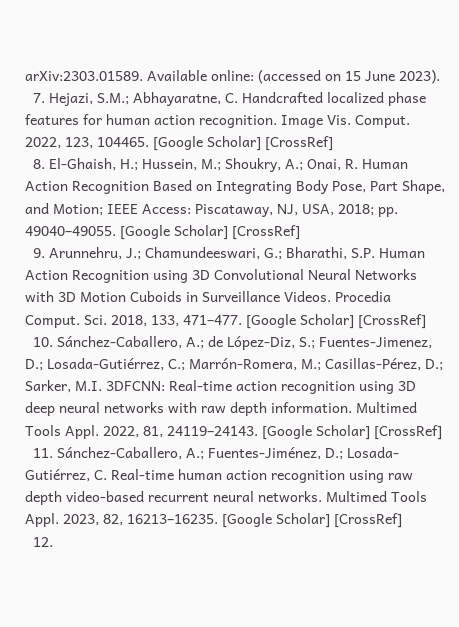arXiv:2303.01589. Available online: (accessed on 15 June 2023).
  7. Hejazi, S.M.; Abhayaratne, C. Handcrafted localized phase features for human action recognition. Image Vis. Comput. 2022, 123, 104465. [Google Scholar] [CrossRef]
  8. El-Ghaish, H.; Hussein, M.; Shoukry, A.; Onai, R. Human Action Recognition Based on Integrating Body Pose, Part Shape, and Motion; IEEE Access: Piscataway, NJ, USA, 2018; pp. 49040–49055. [Google Scholar] [CrossRef]
  9. Arunnehru, J.; Chamundeeswari, G.; Bharathi, S.P. Human Action Recognition using 3D Convolutional Neural Networks with 3D Motion Cuboids in Surveillance Videos. Procedia Comput. Sci. 2018, 133, 471–477. [Google Scholar] [CrossRef]
  10. Sánchez-Caballero, A.; de López-Diz, S.; Fuentes-Jimenez, D.; Losada-Gutiérrez, C.; Marrón-Romera, M.; Casillas-Pérez, D.; Sarker, M.I. 3DFCNN: Real-time action recognition using 3D deep neural networks with raw depth information. Multimed Tools Appl. 2022, 81, 24119–24143. [Google Scholar] [CrossRef]
  11. Sánchez-Caballero, A.; Fuentes-Jiménez, D.; Losada-Gutiérrez, C. Real-time human action recognition using raw depth video-based recurrent neural networks. Multimed Tools Appl. 2023, 82, 16213–16235. [Google Scholar] [CrossRef]
  12.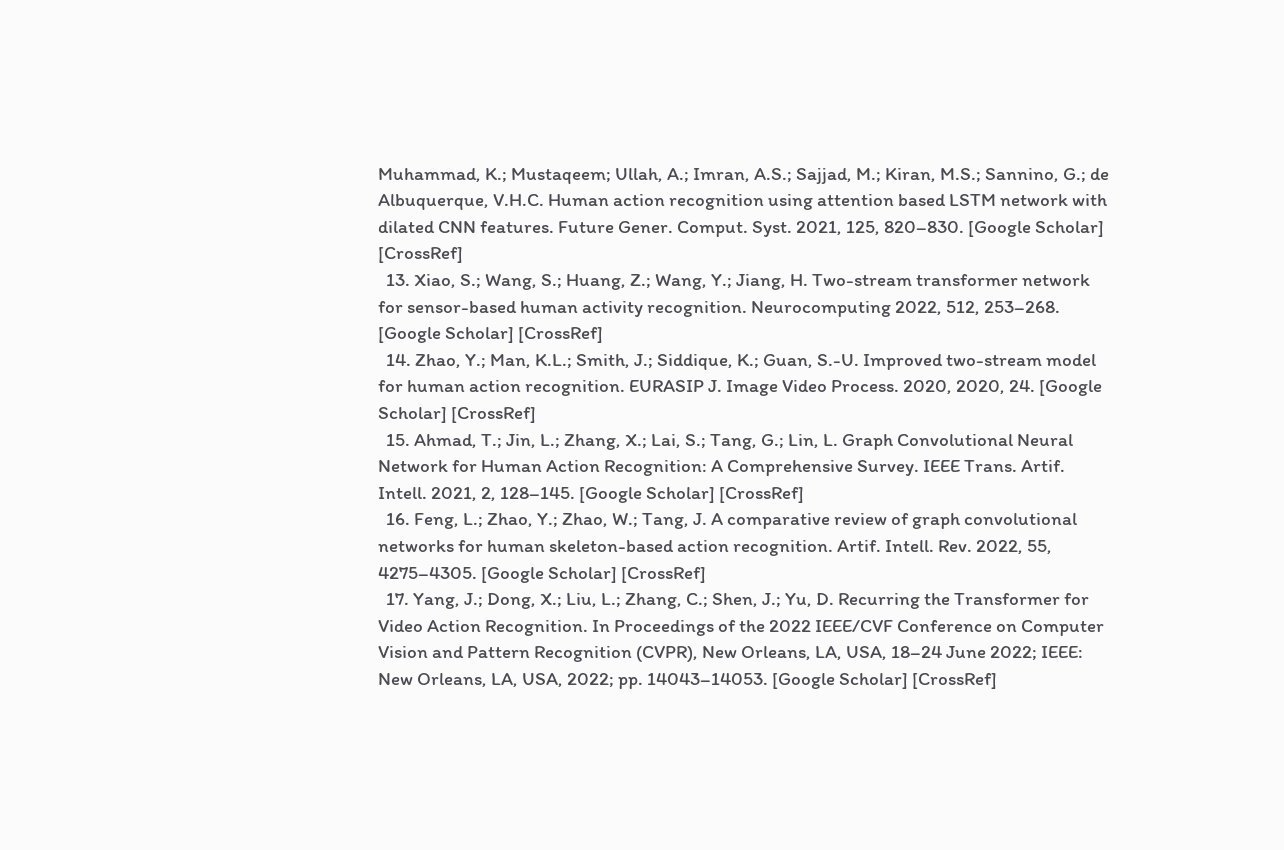Muhammad, K.; Mustaqeem; Ullah, A.; Imran, A.S.; Sajjad, M.; Kiran, M.S.; Sannino, G.; de Albuquerque, V.H.C. Human action recognition using attention based LSTM network with dilated CNN features. Future Gener. Comput. Syst. 2021, 125, 820–830. [Google Scholar] [CrossRef]
  13. Xiao, S.; Wang, S.; Huang, Z.; Wang, Y.; Jiang, H. Two-stream transformer network for sensor-based human activity recognition. Neurocomputing 2022, 512, 253–268. [Google Scholar] [CrossRef]
  14. Zhao, Y.; Man, K.L.; Smith, J.; Siddique, K.; Guan, S.-U. Improved two-stream model for human action recognition. EURASIP J. Image Video Process. 2020, 2020, 24. [Google Scholar] [CrossRef]
  15. Ahmad, T.; Jin, L.; Zhang, X.; Lai, S.; Tang, G.; Lin, L. Graph Convolutional Neural Network for Human Action Recognition: A Comprehensive Survey. IEEE Trans. Artif. Intell. 2021, 2, 128–145. [Google Scholar] [CrossRef]
  16. Feng, L.; Zhao, Y.; Zhao, W.; Tang, J. A comparative review of graph convolutional networks for human skeleton-based action recognition. Artif. Intell. Rev. 2022, 55, 4275–4305. [Google Scholar] [CrossRef]
  17. Yang, J.; Dong, X.; Liu, L.; Zhang, C.; Shen, J.; Yu, D. Recurring the Transformer for Video Action Recognition. In Proceedings of the 2022 IEEE/CVF Conference on Computer Vision and Pattern Recognition (CVPR), New Orleans, LA, USA, 18–24 June 2022; IEEE: New Orleans, LA, USA, 2022; pp. 14043–14053. [Google Scholar] [CrossRef]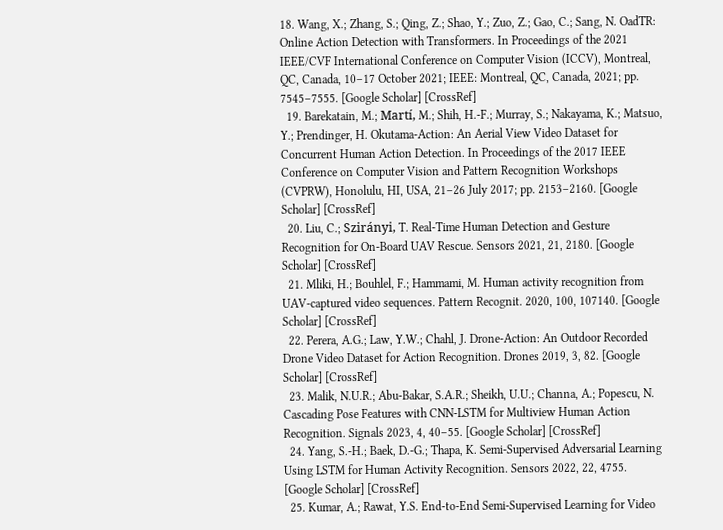18. Wang, X.; Zhang, S.; Qing, Z.; Shao, Y.; Zuo, Z.; Gao, C.; Sang, N. OadTR: Online Action Detection with Transformers. In Proceedings of the 2021 IEEE/CVF International Conference on Computer Vision (ICCV), Montreal, QC, Canada, 10–17 October 2021; IEEE: Montreal, QC, Canada, 2021; pp. 7545–7555. [Google Scholar] [CrossRef]
  19. Barekatain, M.; Martí, M.; Shih, H.-F.; Murray, S.; Nakayama, K.; Matsuo, Y.; Prendinger, H. Okutama-Action: An Aerial View Video Dataset for Concurrent Human Action Detection. In Proceedings of the 2017 IEEE Conference on Computer Vision and Pattern Recognition Workshops (CVPRW), Honolulu, HI, USA, 21–26 July 2017; pp. 2153–2160. [Google Scholar] [CrossRef]
  20. Liu, C.; Szirányi, T. Real-Time Human Detection and Gesture Recognition for On-Board UAV Rescue. Sensors 2021, 21, 2180. [Google Scholar] [CrossRef]
  21. Mliki, H.; Bouhlel, F.; Hammami, M. Human activity recognition from UAV-captured video sequences. Pattern Recognit. 2020, 100, 107140. [Google Scholar] [CrossRef]
  22. Perera, A.G.; Law, Y.W.; Chahl, J. Drone-Action: An Outdoor Recorded Drone Video Dataset for Action Recognition. Drones 2019, 3, 82. [Google Scholar] [CrossRef]
  23. Malik, N.U.R.; Abu-Bakar, S.A.R.; Sheikh, U.U.; Channa, A.; Popescu, N. Cascading Pose Features with CNN-LSTM for Multiview Human Action Recognition. Signals 2023, 4, 40–55. [Google Scholar] [CrossRef]
  24. Yang, S.-H.; Baek, D.-G.; Thapa, K. Semi-Supervised Adversarial Learning Using LSTM for Human Activity Recognition. Sensors 2022, 22, 4755. [Google Scholar] [CrossRef]
  25. Kumar, A.; Rawat, Y.S. End-to-End Semi-Supervised Learning for Video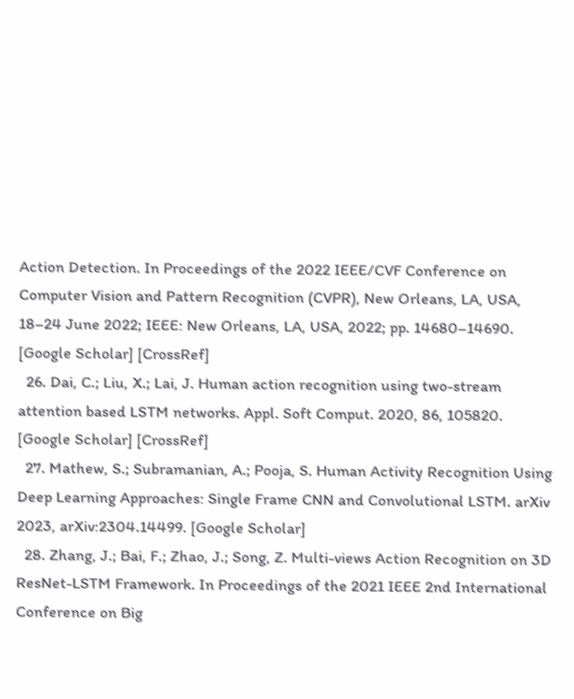Action Detection. In Proceedings of the 2022 IEEE/CVF Conference on Computer Vision and Pattern Recognition (CVPR), New Orleans, LA, USA, 18–24 June 2022; IEEE: New Orleans, LA, USA, 2022; pp. 14680–14690. [Google Scholar] [CrossRef]
  26. Dai, C.; Liu, X.; Lai, J. Human action recognition using two-stream attention based LSTM networks. Appl. Soft Comput. 2020, 86, 105820. [Google Scholar] [CrossRef]
  27. Mathew, S.; Subramanian, A.; Pooja, S. Human Activity Recognition Using Deep Learning Approaches: Single Frame CNN and Convolutional LSTM. arXiv 2023, arXiv:2304.14499. [Google Scholar]
  28. Zhang, J.; Bai, F.; Zhao, J.; Song, Z. Multi-views Action Recognition on 3D ResNet-LSTM Framework. In Proceedings of the 2021 IEEE 2nd International Conference on Big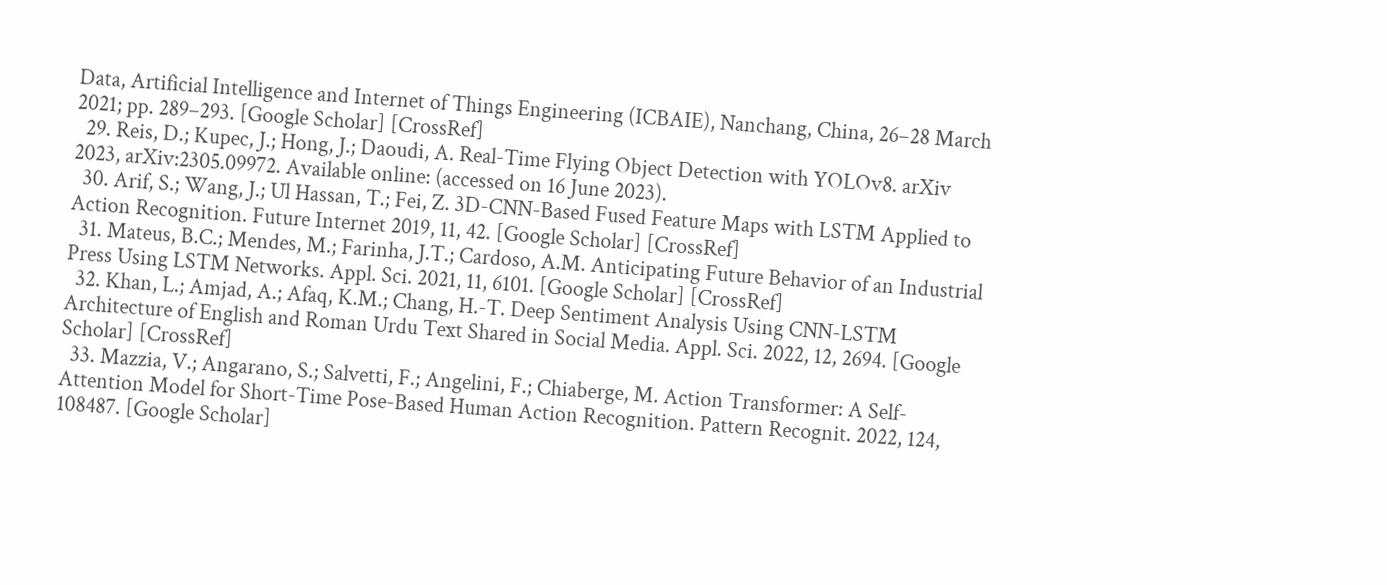Data, Artificial Intelligence and Internet of Things Engineering (ICBAIE), Nanchang, China, 26–28 March 2021; pp. 289–293. [Google Scholar] [CrossRef]
  29. Reis, D.; Kupec, J.; Hong, J.; Daoudi, A. Real-Time Flying Object Detection with YOLOv8. arXiv 2023, arXiv:2305.09972. Available online: (accessed on 16 June 2023).
  30. Arif, S.; Wang, J.; Ul Hassan, T.; Fei, Z. 3D-CNN-Based Fused Feature Maps with LSTM Applied to Action Recognition. Future Internet 2019, 11, 42. [Google Scholar] [CrossRef]
  31. Mateus, B.C.; Mendes, M.; Farinha, J.T.; Cardoso, A.M. Anticipating Future Behavior of an Industrial Press Using LSTM Networks. Appl. Sci. 2021, 11, 6101. [Google Scholar] [CrossRef]
  32. Khan, L.; Amjad, A.; Afaq, K.M.; Chang, H.-T. Deep Sentiment Analysis Using CNN-LSTM Architecture of English and Roman Urdu Text Shared in Social Media. Appl. Sci. 2022, 12, 2694. [Google Scholar] [CrossRef]
  33. Mazzia, V.; Angarano, S.; Salvetti, F.; Angelini, F.; Chiaberge, M. Action Transformer: A Self-Attention Model for Short-Time Pose-Based Human Action Recognition. Pattern Recognit. 2022, 124, 108487. [Google Scholar]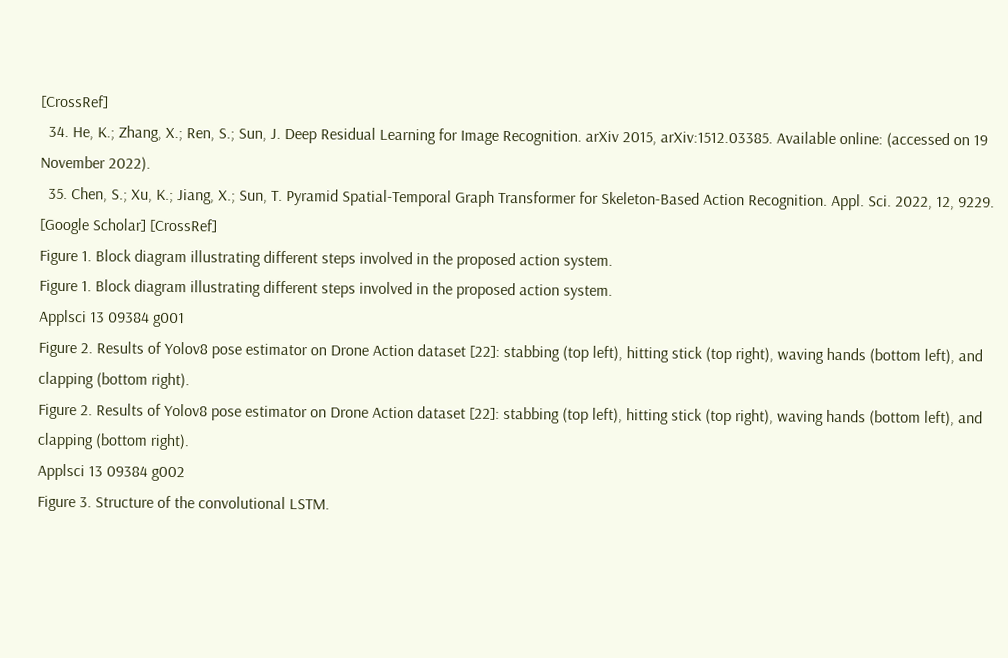[CrossRef]
  34. He, K.; Zhang, X.; Ren, S.; Sun, J. Deep Residual Learning for Image Recognition. arXiv 2015, arXiv:1512.03385. Available online: (accessed on 19 November 2022).
  35. Chen, S.; Xu, K.; Jiang, X.; Sun, T. Pyramid Spatial-Temporal Graph Transformer for Skeleton-Based Action Recognition. Appl. Sci. 2022, 12, 9229. [Google Scholar] [CrossRef]
Figure 1. Block diagram illustrating different steps involved in the proposed action system.
Figure 1. Block diagram illustrating different steps involved in the proposed action system.
Applsci 13 09384 g001
Figure 2. Results of Yolov8 pose estimator on Drone Action dataset [22]: stabbing (top left), hitting stick (top right), waving hands (bottom left), and clapping (bottom right).
Figure 2. Results of Yolov8 pose estimator on Drone Action dataset [22]: stabbing (top left), hitting stick (top right), waving hands (bottom left), and clapping (bottom right).
Applsci 13 09384 g002
Figure 3. Structure of the convolutional LSTM.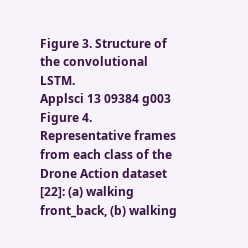Figure 3. Structure of the convolutional LSTM.
Applsci 13 09384 g003
Figure 4. Representative frames from each class of the Drone Action dataset [22]: (a) walking front_back, (b) walking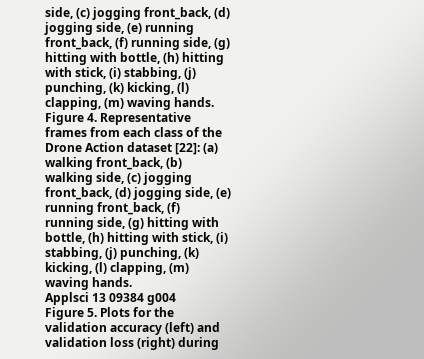side, (c) jogging front_back, (d) jogging side, (e) running front_back, (f) running side, (g) hitting with bottle, (h) hitting with stick, (i) stabbing, (j) punching, (k) kicking, (l) clapping, (m) waving hands.
Figure 4. Representative frames from each class of the Drone Action dataset [22]: (a) walking front_back, (b) walking side, (c) jogging front_back, (d) jogging side, (e) running front_back, (f) running side, (g) hitting with bottle, (h) hitting with stick, (i) stabbing, (j) punching, (k) kicking, (l) clapping, (m) waving hands.
Applsci 13 09384 g004
Figure 5. Plots for the validation accuracy (left) and validation loss (right) during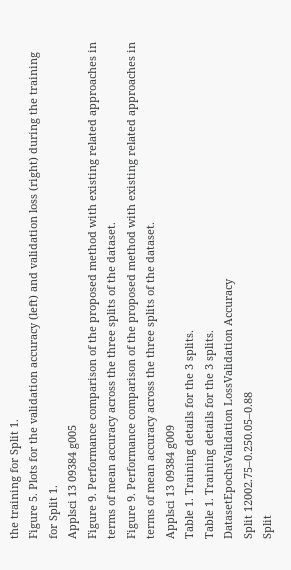the training for Split 1.
Figure 5. Plots for the validation accuracy (left) and validation loss (right) during the training for Split 1.
Applsci 13 09384 g005
Figure 9. Performance comparison of the proposed method with existing related approaches in terms of mean accuracy across the three splits of the dataset.
Figure 9. Performance comparison of the proposed method with existing related approaches in terms of mean accuracy across the three splits of the dataset.
Applsci 13 09384 g009
Table 1. Training details for the 3 splits.
Table 1. Training details for the 3 splits.
DatasetEpochsValidation LossValidation Accuracy
Split 12002.75–0.250.05–0.88
Split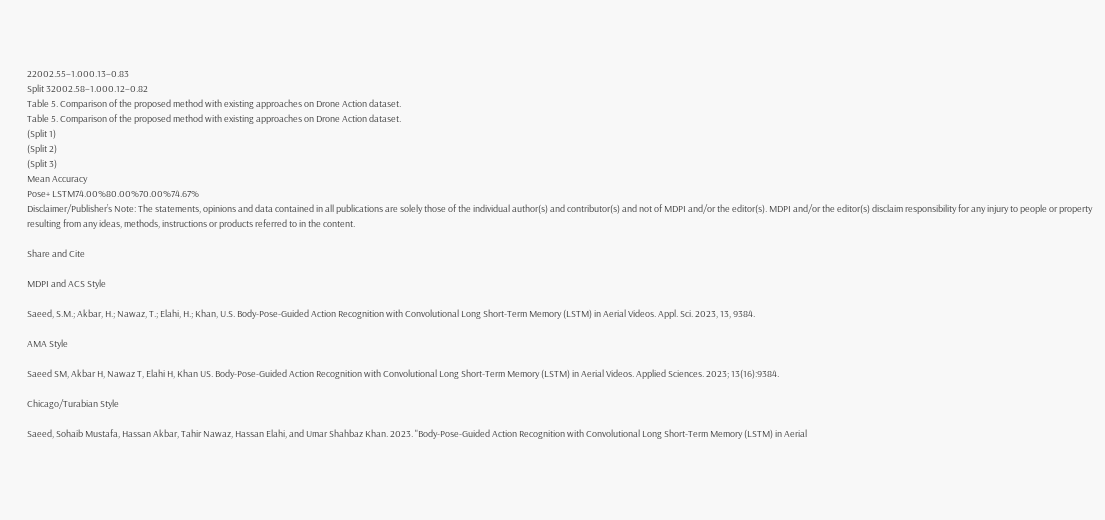22002.55–1.000.13–0.83
Split 32002.58–1.000.12–0.82
Table 5. Comparison of the proposed method with existing approaches on Drone Action dataset.
Table 5. Comparison of the proposed method with existing approaches on Drone Action dataset.
(Split 1)
(Split 2)
(Split 3)
Mean Accuracy
Pose+ LSTM74.00%80.00%70.00%74.67%
Disclaimer/Publisher’s Note: The statements, opinions and data contained in all publications are solely those of the individual author(s) and contributor(s) and not of MDPI and/or the editor(s). MDPI and/or the editor(s) disclaim responsibility for any injury to people or property resulting from any ideas, methods, instructions or products referred to in the content.

Share and Cite

MDPI and ACS Style

Saeed, S.M.; Akbar, H.; Nawaz, T.; Elahi, H.; Khan, U.S. Body-Pose-Guided Action Recognition with Convolutional Long Short-Term Memory (LSTM) in Aerial Videos. Appl. Sci. 2023, 13, 9384.

AMA Style

Saeed SM, Akbar H, Nawaz T, Elahi H, Khan US. Body-Pose-Guided Action Recognition with Convolutional Long Short-Term Memory (LSTM) in Aerial Videos. Applied Sciences. 2023; 13(16):9384.

Chicago/Turabian Style

Saeed, Sohaib Mustafa, Hassan Akbar, Tahir Nawaz, Hassan Elahi, and Umar Shahbaz Khan. 2023. "Body-Pose-Guided Action Recognition with Convolutional Long Short-Term Memory (LSTM) in Aerial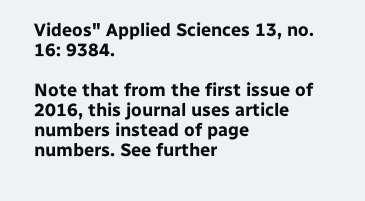Videos" Applied Sciences 13, no. 16: 9384.

Note that from the first issue of 2016, this journal uses article numbers instead of page numbers. See further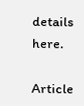details here.

Article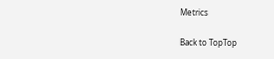Metrics

Back to TopTop